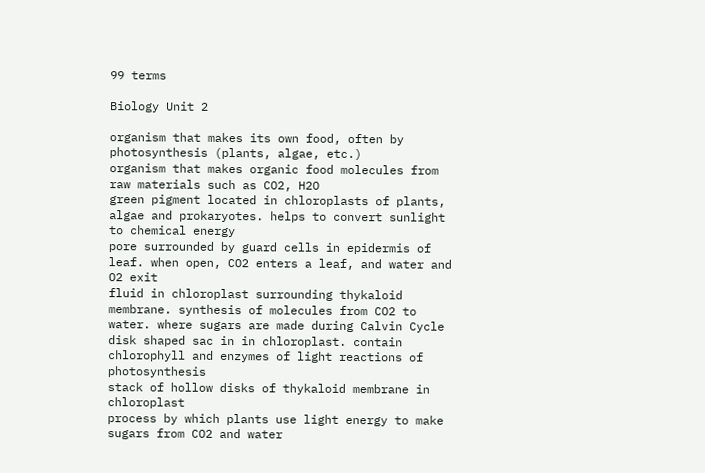99 terms

Biology Unit 2

organism that makes its own food, often by photosynthesis (plants, algae, etc.)
organism that makes organic food molecules from raw materials such as CO2, H2O
green pigment located in chloroplasts of plants, algae and prokaryotes. helps to convert sunlight to chemical energy
pore surrounded by guard cells in epidermis of leaf. when open, CO2 enters a leaf, and water and O2 exit
fluid in chloroplast surrounding thykaloid membrane. synthesis of molecules from CO2 to water. where sugars are made during Calvin Cycle
disk shaped sac in in chloroplast. contain chlorophyll and enzymes of light reactions of photosynthesis
stack of hollow disks of thykaloid membrane in chloroplast
process by which plants use light energy to make sugars from CO2 and water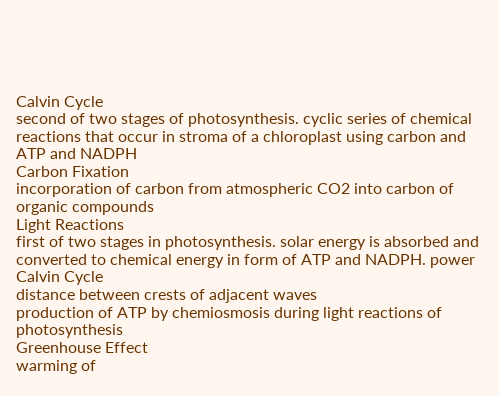Calvin Cycle
second of two stages of photosynthesis. cyclic series of chemical reactions that occur in stroma of a chloroplast using carbon and ATP and NADPH
Carbon Fixation
incorporation of carbon from atmospheric CO2 into carbon of organic compounds
Light Reactions
first of two stages in photosynthesis. solar energy is absorbed and converted to chemical energy in form of ATP and NADPH. power Calvin Cycle
distance between crests of adjacent waves
production of ATP by chemiosmosis during light reactions of photosynthesis
Greenhouse Effect
warming of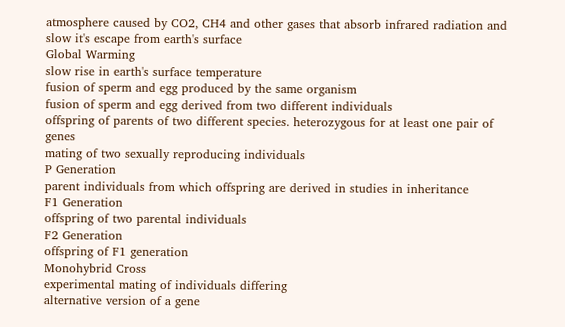atmosphere caused by CO2, CH4 and other gases that absorb infrared radiation and slow it's escape from earth's surface
Global Warming
slow rise in earth's surface temperature
fusion of sperm and egg produced by the same organism
fusion of sperm and egg derived from two different individuals
offspring of parents of two different species. heterozygous for at least one pair of genes
mating of two sexually reproducing individuals
P Generation
parent individuals from which offspring are derived in studies in inheritance
F1 Generation
offspring of two parental individuals
F2 Generation
offspring of F1 generation
Monohybrid Cross
experimental mating of individuals differing
alternative version of a gene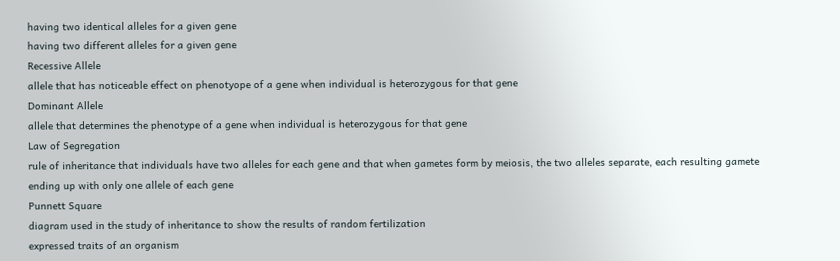having two identical alleles for a given gene
having two different alleles for a given gene
Recessive Allele
allele that has noticeable effect on phenotyope of a gene when individual is heterozygous for that gene
Dominant Allele
allele that determines the phenotype of a gene when individual is heterozygous for that gene
Law of Segregation
rule of inheritance that individuals have two alleles for each gene and that when gametes form by meiosis, the two alleles separate, each resulting gamete ending up with only one allele of each gene
Punnett Square
diagram used in the study of inheritance to show the results of random fertilization
expressed traits of an organism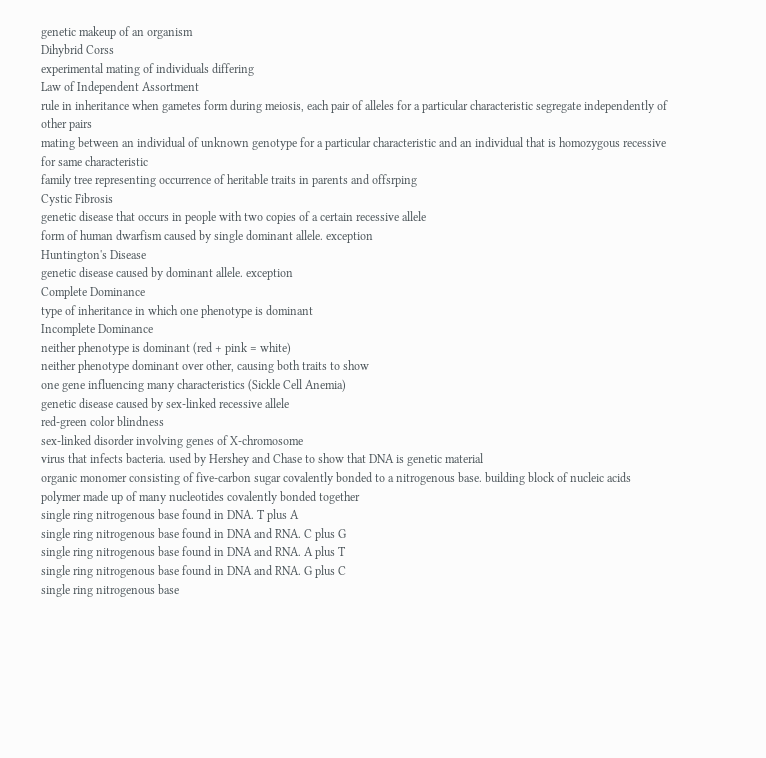genetic makeup of an organism
Dihybrid Corss
experimental mating of individuals differing
Law of Independent Assortment
rule in inheritance when gametes form during meiosis, each pair of alleles for a particular characteristic segregate independently of other pairs
mating between an individual of unknown genotype for a particular characteristic and an individual that is homozygous recessive for same characteristic
family tree representing occurrence of heritable traits in parents and offsrping
Cystic Fibrosis
genetic disease that occurs in people with two copies of a certain recessive allele
form of human dwarfism caused by single dominant allele. exception
Huntington's Disease
genetic disease caused by dominant allele. exception
Complete Dominance
type of inheritance in which one phenotype is dominant
Incomplete Dominance
neither phenotype is dominant (red + pink = white)
neither phenotype dominant over other, causing both traits to show
one gene influencing many characteristics (Sickle Cell Anemia)
genetic disease caused by sex-linked recessive allele
red-green color blindness
sex-linked disorder involving genes of X-chromosome
virus that infects bacteria. used by Hershey and Chase to show that DNA is genetic material
organic monomer consisting of five-carbon sugar covalently bonded to a nitrogenous base. building block of nucleic acids
polymer made up of many nucleotides covalently bonded together
single ring nitrogenous base found in DNA. T plus A
single ring nitrogenous base found in DNA and RNA. C plus G
single ring nitrogenous base found in DNA and RNA. A plus T
single ring nitrogenous base found in DNA and RNA. G plus C
single ring nitrogenous base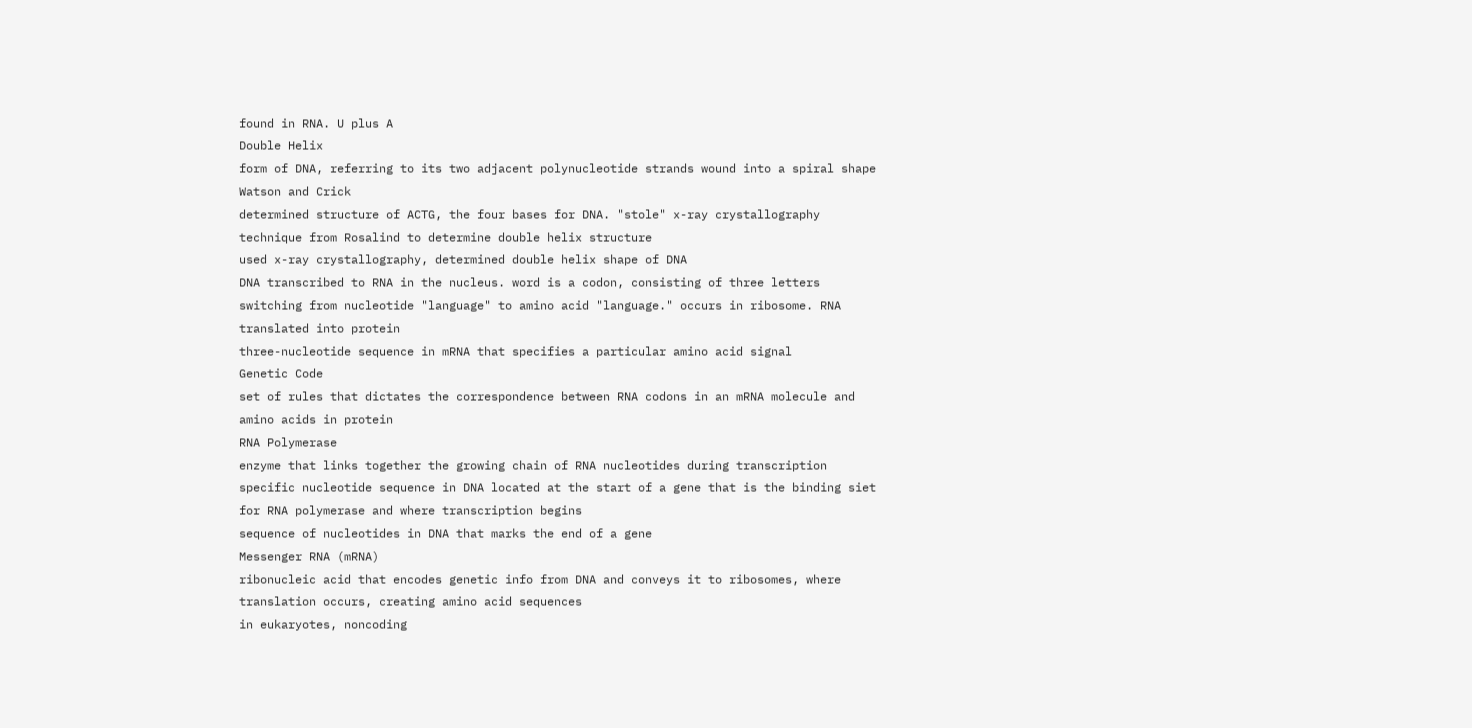found in RNA. U plus A
Double Helix
form of DNA, referring to its two adjacent polynucleotide strands wound into a spiral shape
Watson and Crick
determined structure of ACTG, the four bases for DNA. "stole" x-ray crystallography technique from Rosalind to determine double helix structure
used x-ray crystallography, determined double helix shape of DNA
DNA transcribed to RNA in the nucleus. word is a codon, consisting of three letters
switching from nucleotide "language" to amino acid "language." occurs in ribosome. RNA translated into protein
three-nucleotide sequence in mRNA that specifies a particular amino acid signal
Genetic Code
set of rules that dictates the correspondence between RNA codons in an mRNA molecule and amino acids in protein
RNA Polymerase
enzyme that links together the growing chain of RNA nucleotides during transcription
specific nucleotide sequence in DNA located at the start of a gene that is the binding siet for RNA polymerase and where transcription begins
sequence of nucleotides in DNA that marks the end of a gene
Messenger RNA (mRNA)
ribonucleic acid that encodes genetic info from DNA and conveys it to ribosomes, where translation occurs, creating amino acid sequences
in eukaryotes, noncoding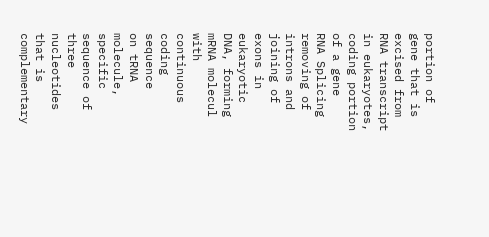portion of gene that is excised from RNA transcript
in eukaryotes, coding portion of a gene
RNA Splicing
removing of introns and joining of exons in eukaryotic DNA, forming mRNA molecul with continuous coding sequence
on tRNA molecule, specific sequence of three nucleotides that is complementary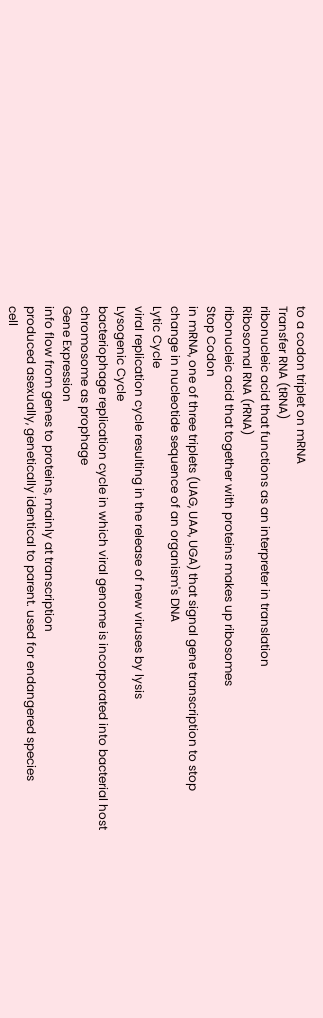to a codon triplet on mRNA
Transfer RNA (tRNA)
ribonucleic acid that functions as an interpreter in translation
Ribosomal RNA (rRNA)
ribonucleic acid that together with proteins makes up ribosomes
Stop Codon
in mRNA, one of three triplets (UAG, UAA, UGA) that signal gene transcription to stop
change in nucleotide sequence of an organism's DNA
Lytic Cycle
viral replication cycle resulting in the release of new viruses by lysis
Lysogenic Cycle
bacteriophage replication cycle in which viral genome is incorporated into bacterial host chromosome as prophage
Gene Expression
info flow from genes to proteins, mainly at transcription
produced asexually, genetically identical to parent. used for endangered species
cell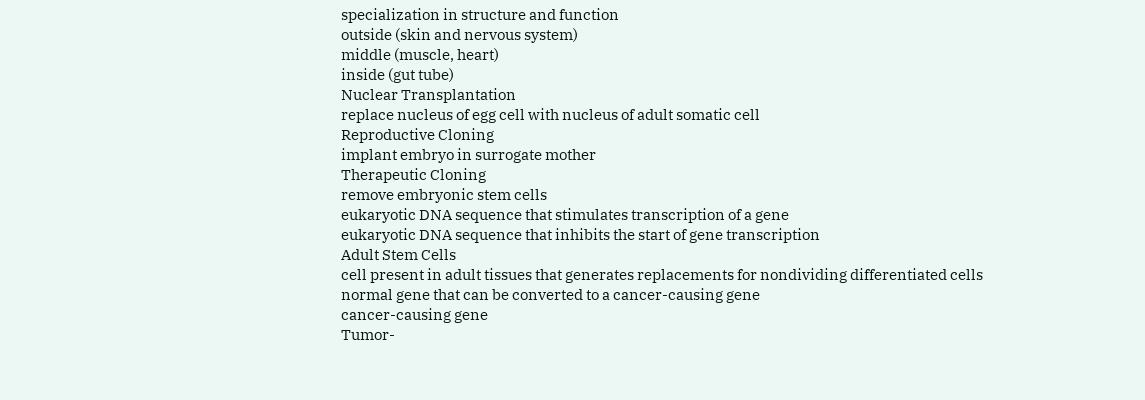specialization in structure and function
outside (skin and nervous system)
middle (muscle, heart)
inside (gut tube)
Nuclear Transplantation
replace nucleus of egg cell with nucleus of adult somatic cell
Reproductive Cloning
implant embryo in surrogate mother
Therapeutic Cloning
remove embryonic stem cells
eukaryotic DNA sequence that stimulates transcription of a gene
eukaryotic DNA sequence that inhibits the start of gene transcription
Adult Stem Cells
cell present in adult tissues that generates replacements for nondividing differentiated cells
normal gene that can be converted to a cancer-causing gene
cancer-causing gene
Tumor-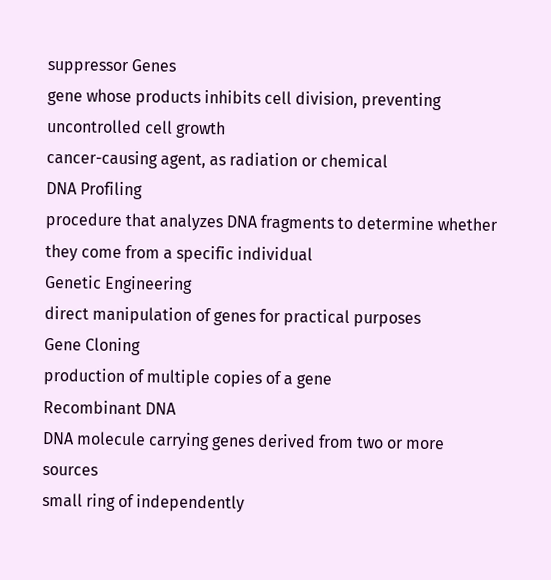suppressor Genes
gene whose products inhibits cell division, preventing uncontrolled cell growth
cancer-causing agent, as radiation or chemical
DNA Profiling
procedure that analyzes DNA fragments to determine whether they come from a specific individual
Genetic Engineering
direct manipulation of genes for practical purposes
Gene Cloning
production of multiple copies of a gene
Recombinant DNA
DNA molecule carrying genes derived from two or more sources
small ring of independently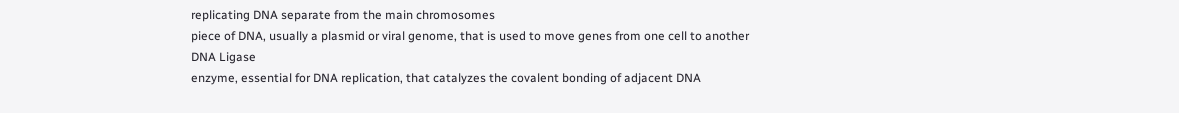replicating DNA separate from the main chromosomes
piece of DNA, usually a plasmid or viral genome, that is used to move genes from one cell to another
DNA Ligase
enzyme, essential for DNA replication, that catalyzes the covalent bonding of adjacent DNA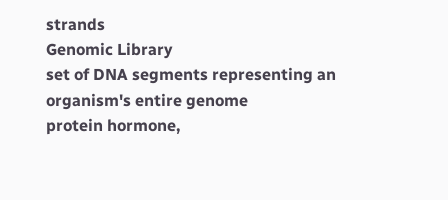strands
Genomic Library
set of DNA segments representing an organism's entire genome
protein hormone,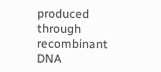produced through recombinant DNA